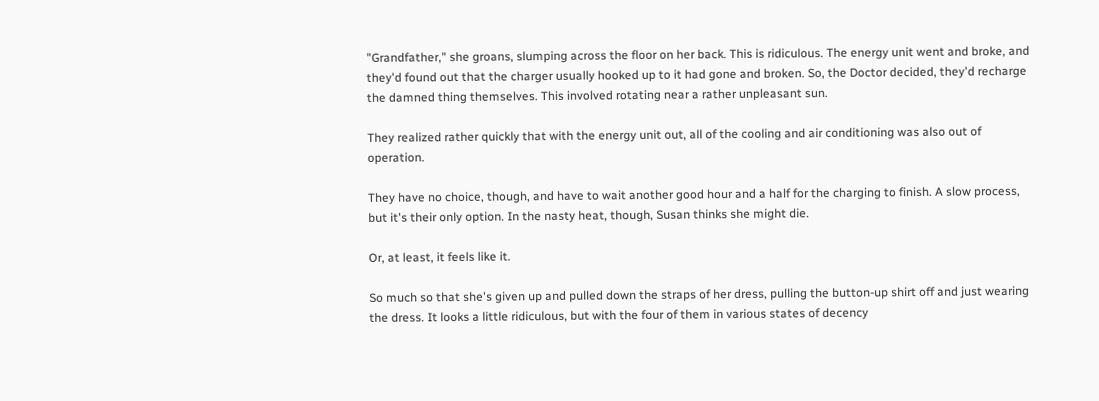"Grandfather," she groans, slumping across the floor on her back. This is ridiculous. The energy unit went and broke, and they'd found out that the charger usually hooked up to it had gone and broken. So, the Doctor decided, they'd recharge the damned thing themselves. This involved rotating near a rather unpleasant sun.

They realized rather quickly that with the energy unit out, all of the cooling and air conditioning was also out of operation.

They have no choice, though, and have to wait another good hour and a half for the charging to finish. A slow process, but it's their only option. In the nasty heat, though, Susan thinks she might die.

Or, at least, it feels like it.

So much so that she's given up and pulled down the straps of her dress, pulling the button-up shirt off and just wearing the dress. It looks a little ridiculous, but with the four of them in various states of decency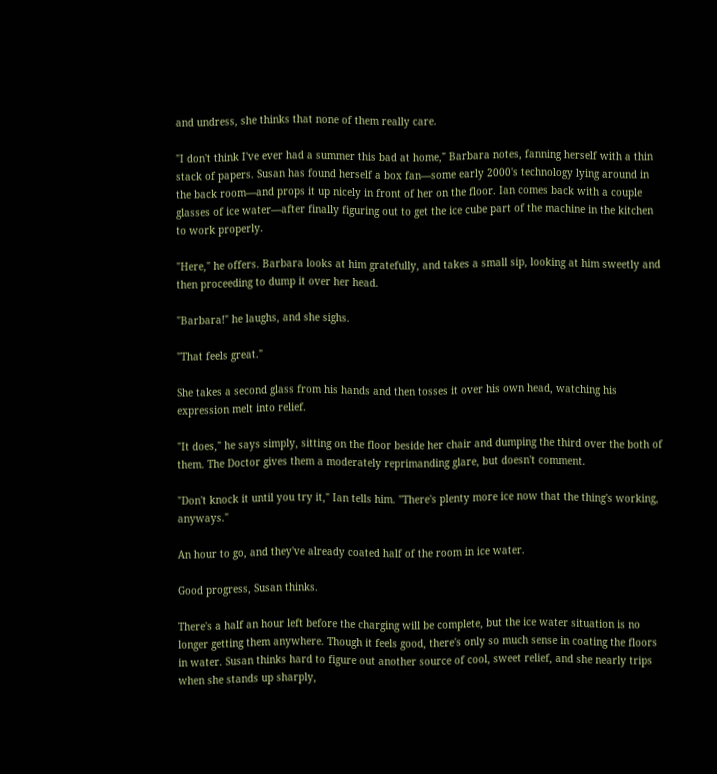and undress, she thinks that none of them really care.

"I don't think I've ever had a summer this bad at home," Barbara notes, fanning herself with a thin stack of papers. Susan has found herself a box fan—some early 2000's technology lying around in the back room—and props it up nicely in front of her on the floor. Ian comes back with a couple glasses of ice water—after finally figuring out to get the ice cube part of the machine in the kitchen to work properly.

"Here," he offers. Barbara looks at him gratefully, and takes a small sip, looking at him sweetly and then proceeding to dump it over her head.

"Barbara!" he laughs, and she sighs.

"That feels great."

She takes a second glass from his hands and then tosses it over his own head, watching his expression melt into relief.

"It does," he says simply, sitting on the floor beside her chair and dumping the third over the both of them. The Doctor gives them a moderately reprimanding glare, but doesn't comment.

"Don't knock it until you try it," Ian tells him. "There's plenty more ice now that the thing's working, anyways."

An hour to go, and they've already coated half of the room in ice water.

Good progress, Susan thinks.

There's a half an hour left before the charging will be complete, but the ice water situation is no longer getting them anywhere. Though it feels good, there's only so much sense in coating the floors in water. Susan thinks hard to figure out another source of cool, sweet relief, and she nearly trips when she stands up sharply,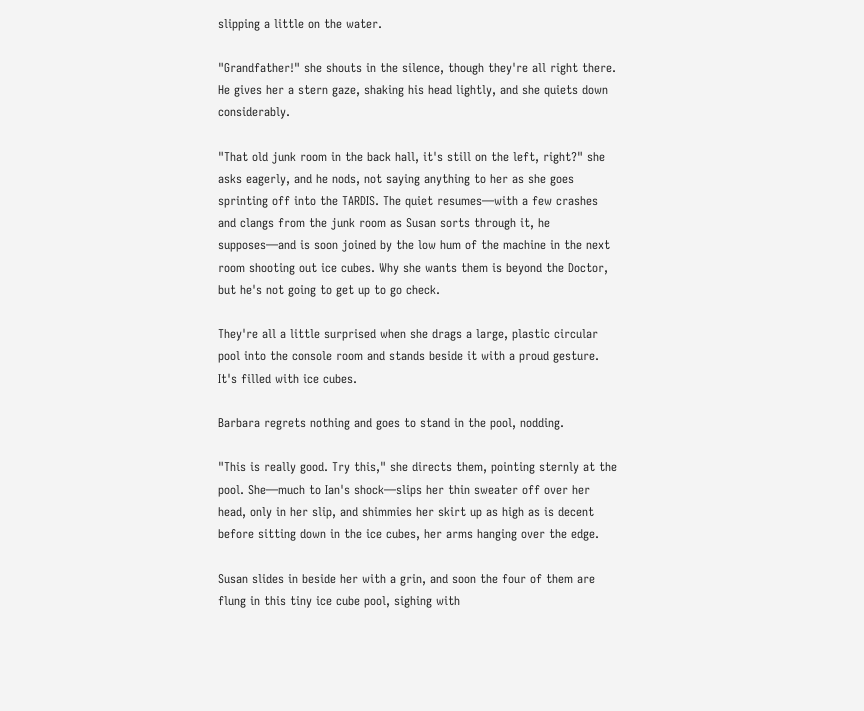slipping a little on the water.

"Grandfather!" she shouts in the silence, though they're all right there. He gives her a stern gaze, shaking his head lightly, and she quiets down considerably.

"That old junk room in the back hall, it's still on the left, right?" she asks eagerly, and he nods, not saying anything to her as she goes sprinting off into the TARDIS. The quiet resumes—with a few crashes and clangs from the junk room as Susan sorts through it, he supposes—and is soon joined by the low hum of the machine in the next room shooting out ice cubes. Why she wants them is beyond the Doctor, but he's not going to get up to go check.

They're all a little surprised when she drags a large, plastic circular pool into the console room and stands beside it with a proud gesture. It's filled with ice cubes.

Barbara regrets nothing and goes to stand in the pool, nodding.

"This is really good. Try this," she directs them, pointing sternly at the pool. She—much to Ian's shock—slips her thin sweater off over her head, only in her slip, and shimmies her skirt up as high as is decent before sitting down in the ice cubes, her arms hanging over the edge.

Susan slides in beside her with a grin, and soon the four of them are flung in this tiny ice cube pool, sighing with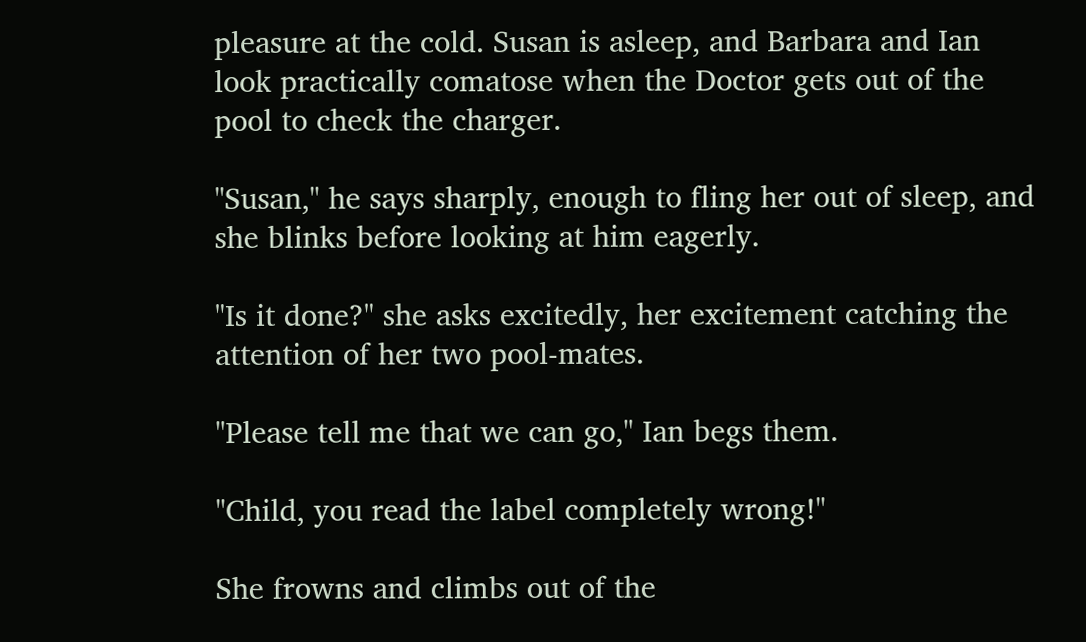pleasure at the cold. Susan is asleep, and Barbara and Ian look practically comatose when the Doctor gets out of the pool to check the charger.

"Susan," he says sharply, enough to fling her out of sleep, and she blinks before looking at him eagerly.

"Is it done?" she asks excitedly, her excitement catching the attention of her two pool-mates.

"Please tell me that we can go," Ian begs them.

"Child, you read the label completely wrong!"

She frowns and climbs out of the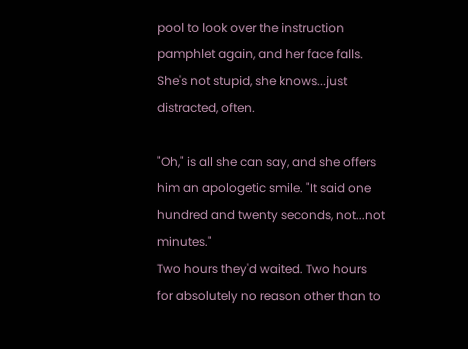pool to look over the instruction pamphlet again, and her face falls. She's not stupid, she knows...just distracted, often.

"Oh," is all she can say, and she offers him an apologetic smile. "It said one hundred and twenty seconds, not...not minutes."
Two hours they'd waited. Two hours for absolutely no reason other than to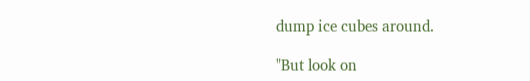dump ice cubes around.

"But look on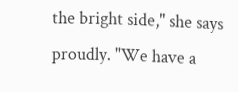the bright side," she says proudly. "We have a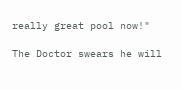really great pool now!"

The Doctor swears he will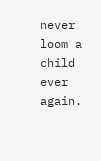never loom a child ever again.